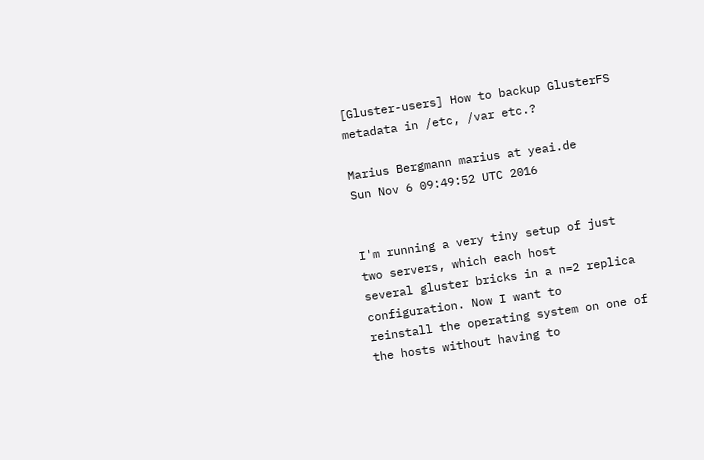[Gluster-users] How to backup GlusterFS metadata in /etc, /var etc.?

Marius Bergmann marius at yeai.de
Sun Nov 6 09:49:52 UTC 2016


I'm running a very tiny setup of just two servers, which each host
several gluster bricks in a n=2 replica configuration. Now I want to
reinstall the operating system on one of the hosts without having to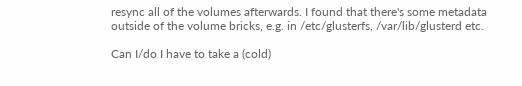resync all of the volumes afterwards. I found that there's some metadata
outside of the volume bricks, e.g. in /etc/glusterfs, /var/lib/glusterd etc.

Can I/do I have to take a (cold)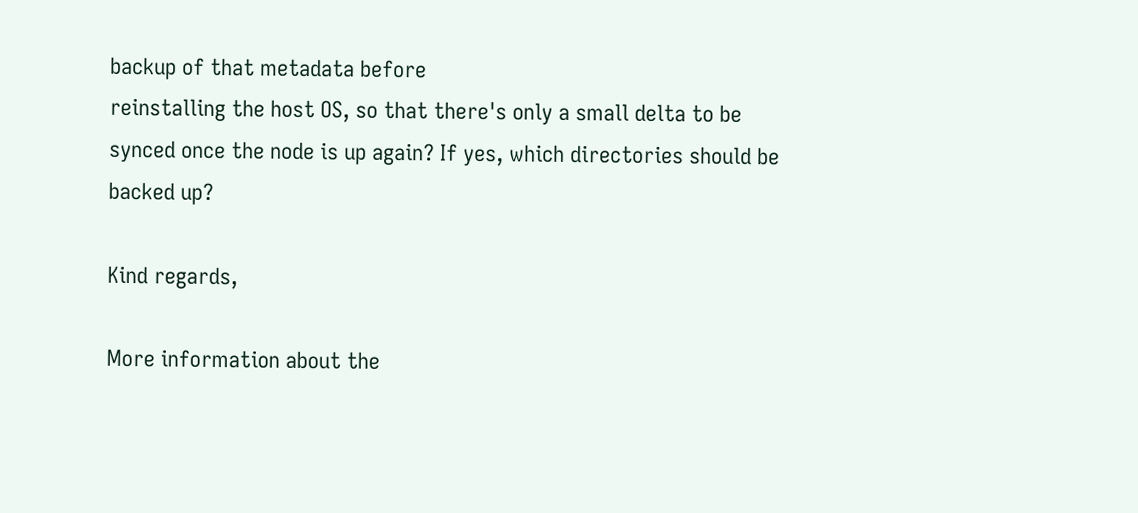backup of that metadata before
reinstalling the host OS, so that there's only a small delta to be
synced once the node is up again? If yes, which directories should be
backed up?

Kind regards,

More information about the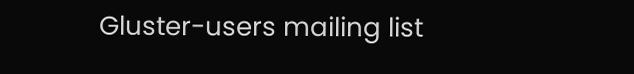Gluster-users mailing list